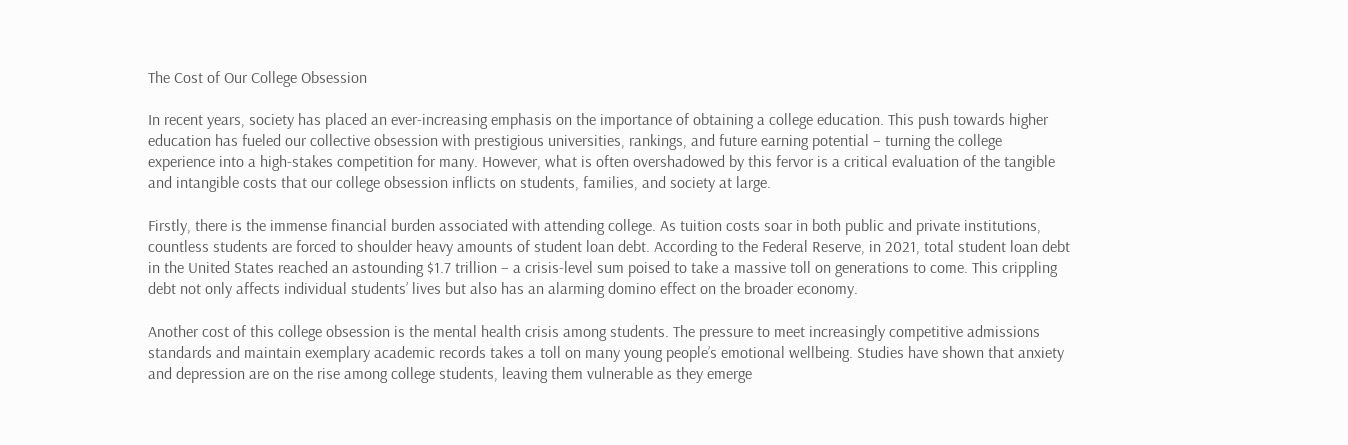The Cost of Our College Obsession

In recent years, society has placed an ever-increasing emphasis on the importance of obtaining a college education. This push towards higher education has fueled our collective obsession with prestigious universities, rankings, and future earning potential – turning the college experience into a high-stakes competition for many. However, what is often overshadowed by this fervor is a critical evaluation of the tangible and intangible costs that our college obsession inflicts on students, families, and society at large.

Firstly, there is the immense financial burden associated with attending college. As tuition costs soar in both public and private institutions, countless students are forced to shoulder heavy amounts of student loan debt. According to the Federal Reserve, in 2021, total student loan debt in the United States reached an astounding $1.7 trillion – a crisis-level sum poised to take a massive toll on generations to come. This crippling debt not only affects individual students’ lives but also has an alarming domino effect on the broader economy.

Another cost of this college obsession is the mental health crisis among students. The pressure to meet increasingly competitive admissions standards and maintain exemplary academic records takes a toll on many young people’s emotional wellbeing. Studies have shown that anxiety and depression are on the rise among college students, leaving them vulnerable as they emerge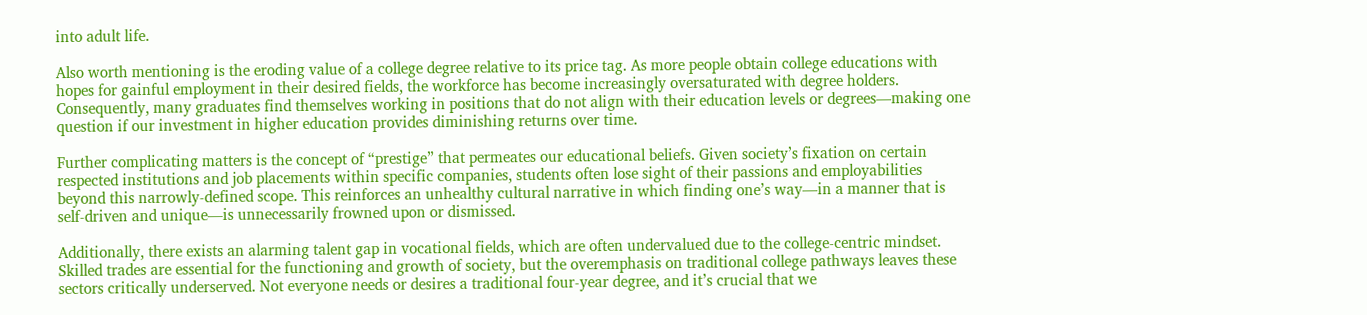into adult life.

Also worth mentioning is the eroding value of a college degree relative to its price tag. As more people obtain college educations with hopes for gainful employment in their desired fields, the workforce has become increasingly oversaturated with degree holders. Consequently, many graduates find themselves working in positions that do not align with their education levels or degrees—making one question if our investment in higher education provides diminishing returns over time.

Further complicating matters is the concept of “prestige” that permeates our educational beliefs. Given society’s fixation on certain respected institutions and job placements within specific companies, students often lose sight of their passions and employabilities beyond this narrowly-defined scope. This reinforces an unhealthy cultural narrative in which finding one’s way—in a manner that is self-driven and unique—is unnecessarily frowned upon or dismissed.

Additionally, there exists an alarming talent gap in vocational fields, which are often undervalued due to the college-centric mindset. Skilled trades are essential for the functioning and growth of society, but the overemphasis on traditional college pathways leaves these sectors critically underserved. Not everyone needs or desires a traditional four-year degree, and it’s crucial that we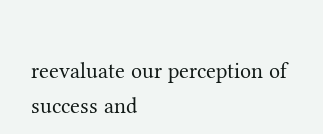reevaluate our perception of success and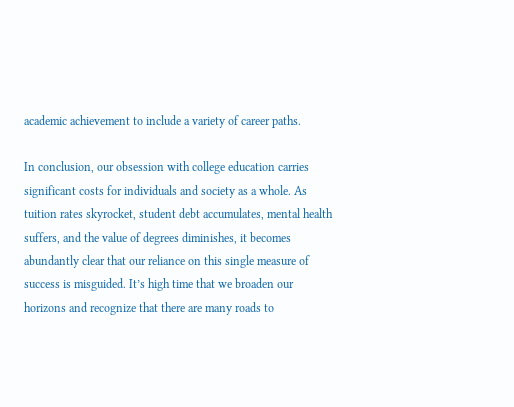academic achievement to include a variety of career paths.

In conclusion, our obsession with college education carries significant costs for individuals and society as a whole. As tuition rates skyrocket, student debt accumulates, mental health suffers, and the value of degrees diminishes, it becomes abundantly clear that our reliance on this single measure of success is misguided. It’s high time that we broaden our horizons and recognize that there are many roads to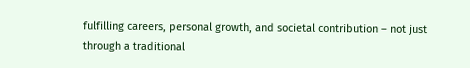fulfilling careers, personal growth, and societal contribution – not just through a traditional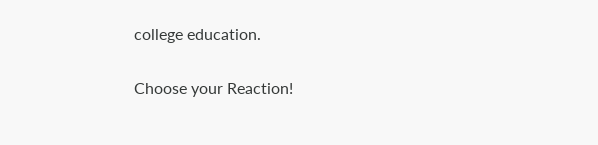college education.

Choose your Reaction!